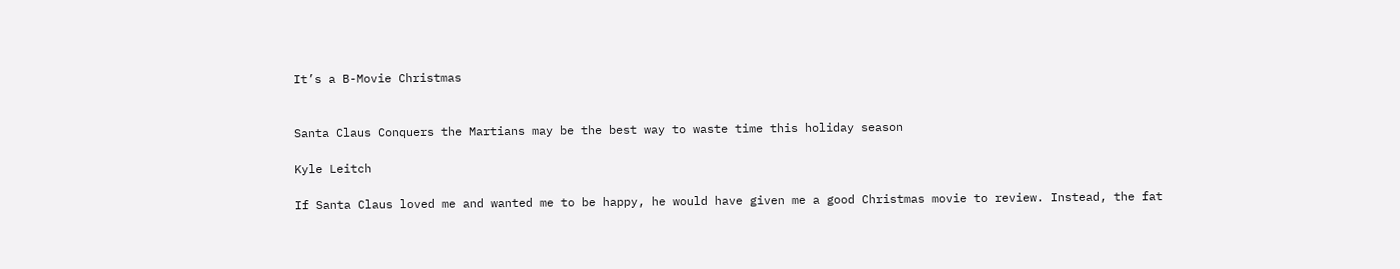It’s a B-Movie Christmas


Santa Claus Conquers the Martians may be the best way to waste time this holiday season

Kyle Leitch

If Santa Claus loved me and wanted me to be happy, he would have given me a good Christmas movie to review. Instead, the fat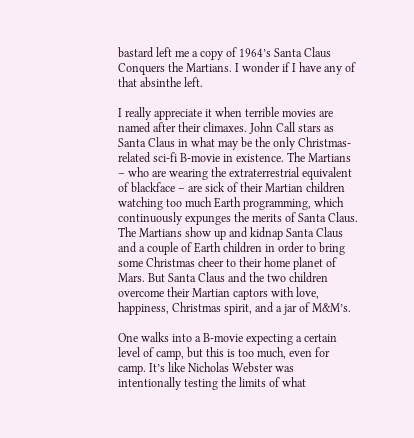bastard left me a copy of 1964’s Santa Claus Conquers the Martians. I wonder if I have any of that absinthe left.

I really appreciate it when terrible movies are named after their climaxes. John Call stars as Santa Claus in what may be the only Christmas-related sci-fi B-movie in existence. The Martians – who are wearing the extraterrestrial equivalent of blackface – are sick of their Martian children watching too much Earth programming, which continuously expunges the merits of Santa Claus. The Martians show up and kidnap Santa Claus and a couple of Earth children in order to bring some Christmas cheer to their home planet of Mars. But Santa Claus and the two children overcome their Martian captors with love, happiness, Christmas spirit, and a jar of M&M’s.

One walks into a B-movie expecting a certain level of camp, but this is too much, even for camp. It’s like Nicholas Webster was intentionally testing the limits of what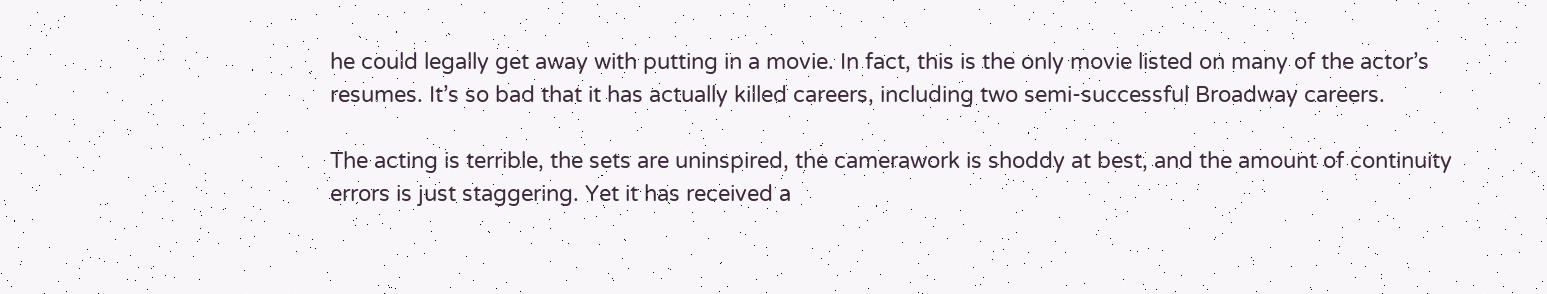he could legally get away with putting in a movie. In fact, this is the only movie listed on many of the actor’s resumes. It’s so bad that it has actually killed careers, including two semi-successful Broadway careers.

The acting is terrible, the sets are uninspired, the camerawork is shoddy at best, and the amount of continuity errors is just staggering. Yet it has received a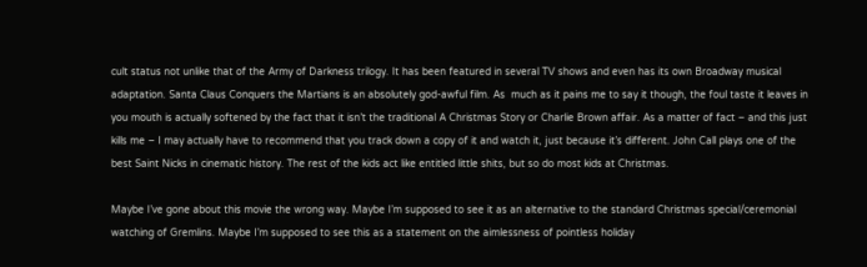cult status not unlike that of the Army of Darkness trilogy. It has been featured in several TV shows and even has its own Broadway musical adaptation. Santa Claus Conquers the Martians is an absolutely god-awful film. As  much as it pains me to say it though, the foul taste it leaves in you mouth is actually softened by the fact that it isn’t the traditional A Christmas Story or Charlie Brown affair. As a matter of fact – and this just kills me – I may actually have to recommend that you track down a copy of it and watch it, just because it’s different. John Call plays one of the best Saint Nicks in cinematic history. The rest of the kids act like entitled little shits, but so do most kids at Christmas.

Maybe I’ve gone about this movie the wrong way. Maybe I’m supposed to see it as an alternative to the standard Christmas special/ceremonial watching of Gremlins. Maybe I’m supposed to see this as a statement on the aimlessness of pointless holiday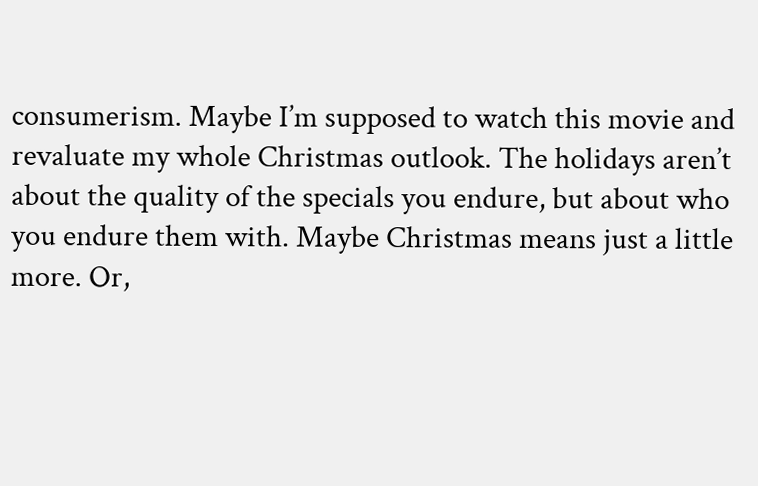consumerism. Maybe I’m supposed to watch this movie and revaluate my whole Christmas outlook. The holidays aren’t about the quality of the specials you endure, but about who you endure them with. Maybe Christmas means just a little more. Or,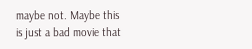maybe not. Maybe this is just a bad movie that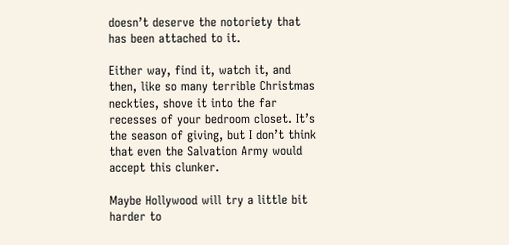doesn’t deserve the notoriety that has been attached to it.

Either way, find it, watch it, and then, like so many terrible Christmas neckties, shove it into the far recesses of your bedroom closet. It’s the season of giving, but I don’t think that even the Salvation Army would accept this clunker.

Maybe Hollywood will try a little bit harder to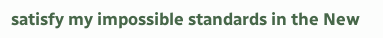satisfy my impossible standards in the New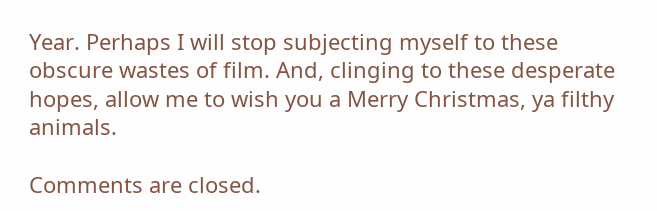Year. Perhaps I will stop subjecting myself to these obscure wastes of film. And, clinging to these desperate hopes, allow me to wish you a Merry Christmas, ya filthy animals.

Comments are closed.